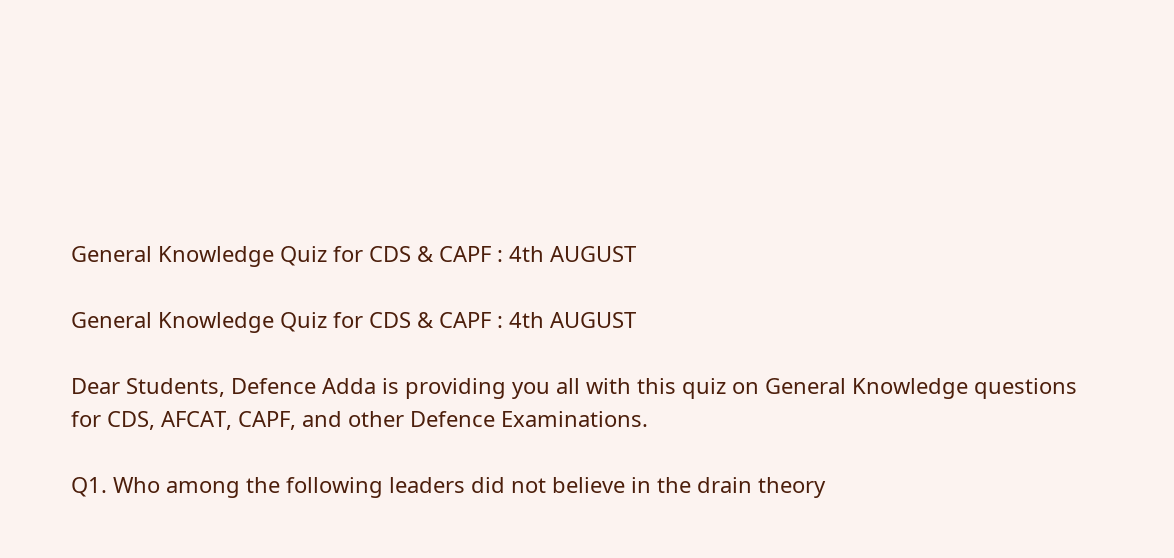General Knowledge Quiz for CDS & CAPF : 4th AUGUST

General Knowledge Quiz for CDS & CAPF : 4th AUGUST

Dear Students, Defence Adda is providing you all with this quiz on General Knowledge questions for CDS, AFCAT, CAPF, and other Defence Examinations.

Q1. Who among the following leaders did not believe in the drain theory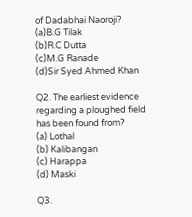of Dadabhai Naoroji?
(a)B.G Tilak
(b)R.C Dutta
(c)M.G Ranade
(d)Sir Syed Ahmed Khan

Q2. The earliest evidence regarding a ploughed field has been found from?
(a) Lothal
(b) Kalibangan
(c) Harappa
(d) Maski

Q3.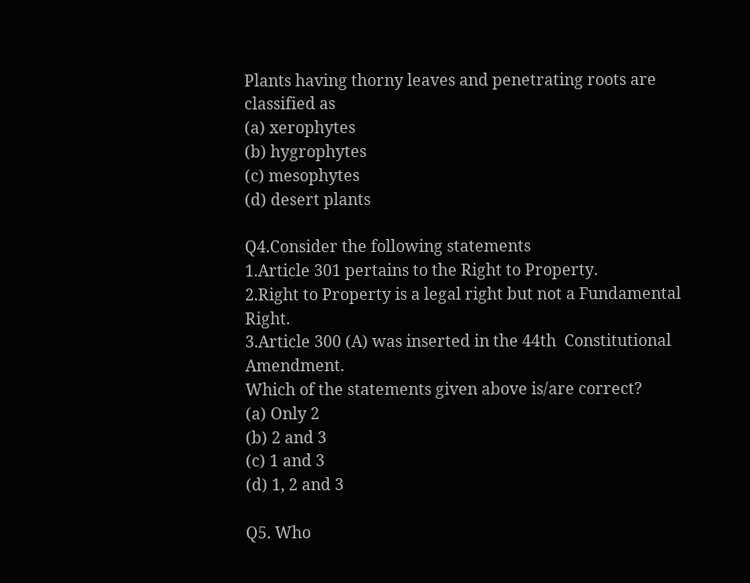Plants having thorny leaves and penetrating roots are classified as
(a) xerophytes
(b) hygrophytes
(c) mesophytes
(d) desert plants

Q4.Consider the following statements
1.Article 301 pertains to the Right to Property.
2.Right to Property is a legal right but not a Fundamental Right.
3.Article 300 (A) was inserted in the 44th  Constitutional Amendment.
Which of the statements given above is/are correct?
(a) Only 2
(b) 2 and 3
(c) 1 and 3
(d) 1, 2 and 3

Q5. Who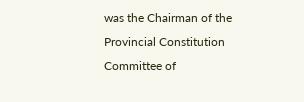was the Chairman of the Provincial Constitution Committee of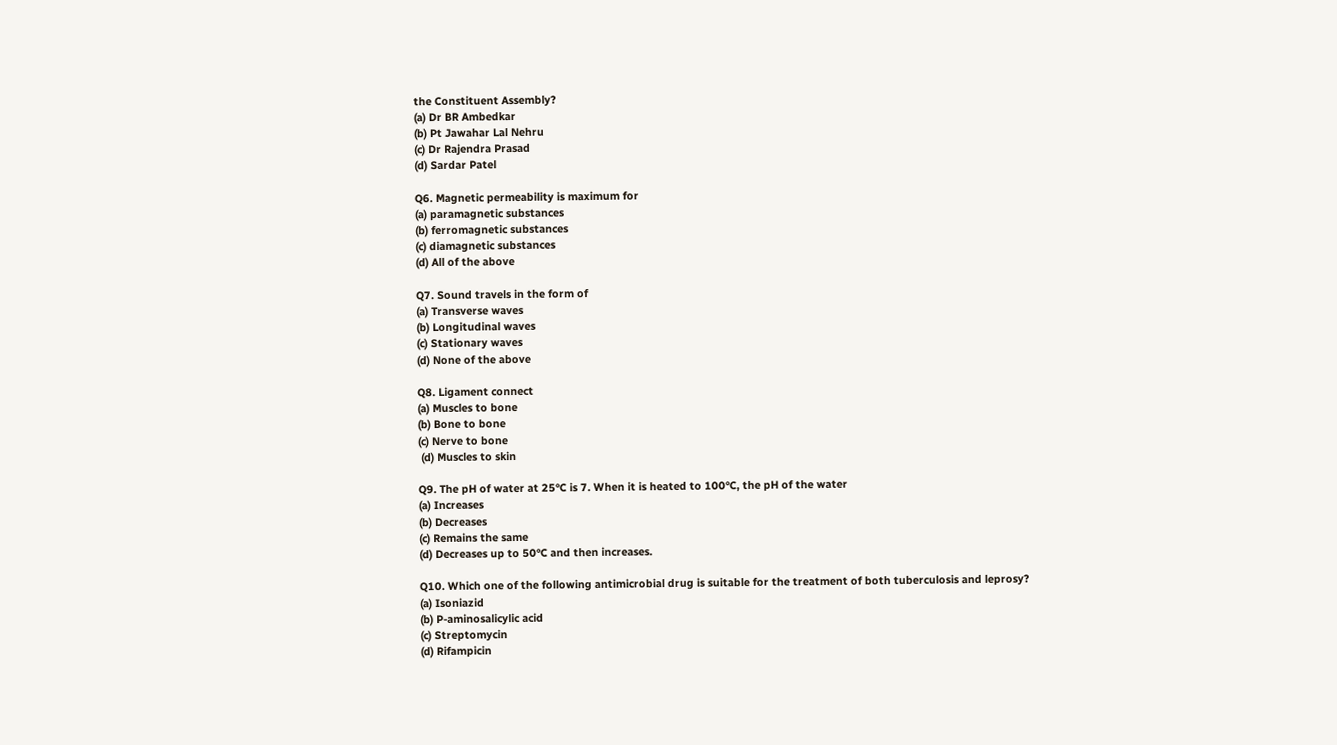the Constituent Assembly?
(a) Dr BR Ambedkar
(b) Pt Jawahar Lal Nehru
(c) Dr Rajendra Prasad
(d) Sardar Patel

Q6. Magnetic permeability is maximum for
(a) paramagnetic substances
(b) ferromagnetic substances
(c) diamagnetic substances
(d) All of the above

Q7. Sound travels in the form of
(a) Transverse waves
(b) Longitudinal waves
(c) Stationary waves
(d) None of the above

Q8. Ligament connect
(a) Muscles to bone
(b) Bone to bone
(c) Nerve to bone
 (d) Muscles to skin

Q9. The pH of water at 25°C is 7. When it is heated to 100°C, the pH of the water
(a) Increases
(b) Decreases
(c) Remains the same
(d) Decreases up to 50°C and then increases.

Q10. Which one of the following antimicrobial drug is suitable for the treatment of both tuberculosis and leprosy?
(a) Isoniazid
(b) P-aminosalicylic acid
(c) Streptomycin
(d) Rifampicin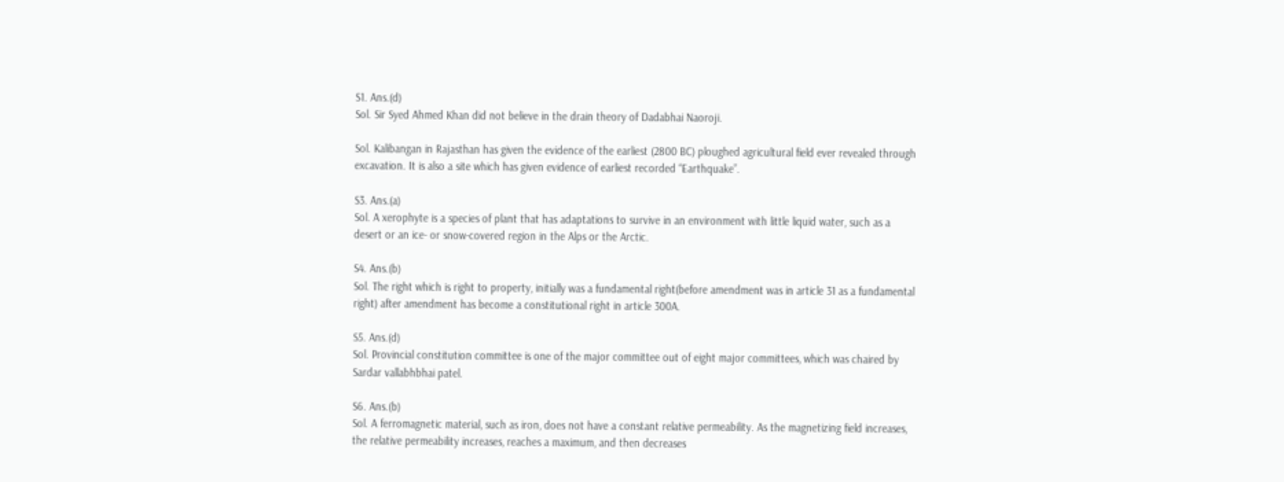S1. Ans.(d)
Sol. Sir Syed Ahmed Khan did not believe in the drain theory of Dadabhai Naoroji.

Sol. Kalibangan in Rajasthan has given the evidence of the earliest (2800 BC) ploughed agricultural field ever revealed through excavation. It is also a site which has given evidence of earliest recorded “Earthquake”.

S3. Ans.(a)
Sol. A xerophyte is a species of plant that has adaptations to survive in an environment with little liquid water, such as a desert or an ice- or snow-covered region in the Alps or the Arctic.

S4. Ans.(b)
Sol. The right which is right to property, initially was a fundamental right(before amendment was in article 31 as a fundamental right) after amendment has become a constitutional right in article 300A.

S5. Ans.(d)
Sol. Provincial constitution committee is one of the major committee out of eight major committees, which was chaired by Sardar vallabhbhai patel.

S6. Ans.(b)
Sol. A ferromagnetic material, such as iron, does not have a constant relative permeability. As the magnetizing field increases, the relative permeability increases, reaches a maximum, and then decreases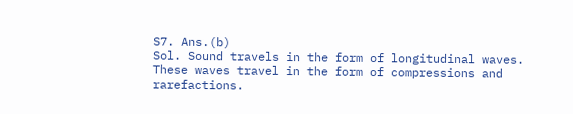S7. Ans.(b)
Sol. Sound travels in the form of longitudinal waves. These waves travel in the form of compressions and rarefactions.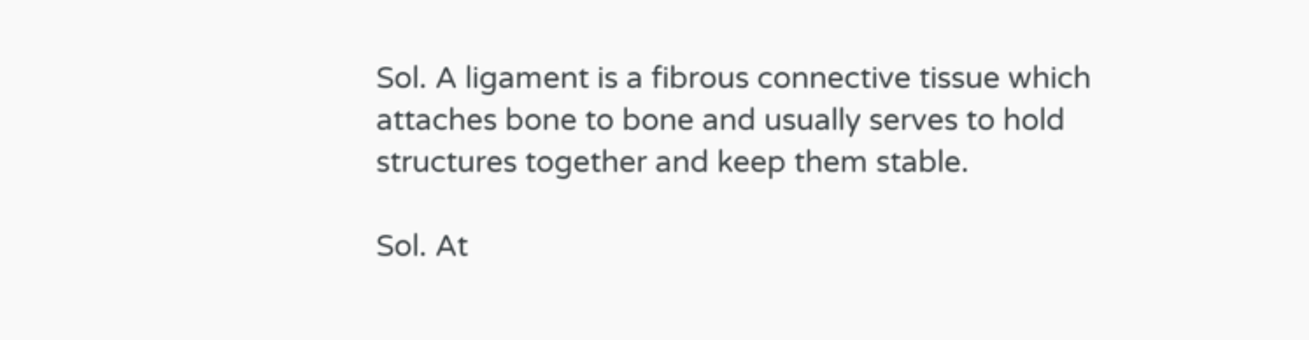Sol. A ligament is a fibrous connective tissue which attaches bone to bone and usually serves to hold structures together and keep them stable.

Sol. At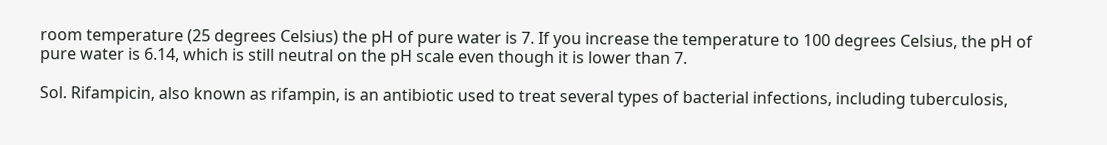room temperature (25 degrees Celsius) the pH of pure water is 7. If you increase the temperature to 100 degrees Celsius, the pH of pure water is 6.14, which is still neutral on the pH scale even though it is lower than 7.

Sol. Rifampicin, also known as rifampin, is an antibiotic used to treat several types of bacterial infections, including tuberculosis,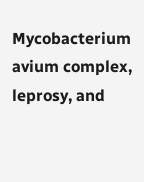Mycobacterium avium complex, leprosy, and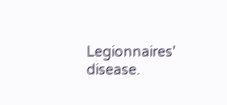Legionnaires' disease.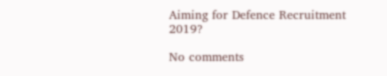Aiming for Defence Recruitment 2019?

No comments